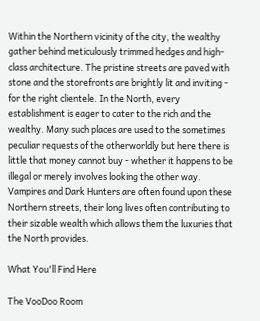Within the Northern vicinity of the city, the wealthy gather behind meticulously trimmed hedges and high-class architecture. The pristine streets are paved with stone and the storefronts are brightly lit and inviting - for the right clientele. In the North, every establishment is eager to cater to the rich and the wealthy. Many such places are used to the sometimes peculiar requests of the otherworldly but here there is little that money cannot buy - whether it happens to be illegal or merely involves looking the other way. Vampires and Dark Hunters are often found upon these Northern streets, their long lives often contributing to their sizable wealth which allows them the luxuries that the North provides.

What You'll Find Here

The VooDoo Room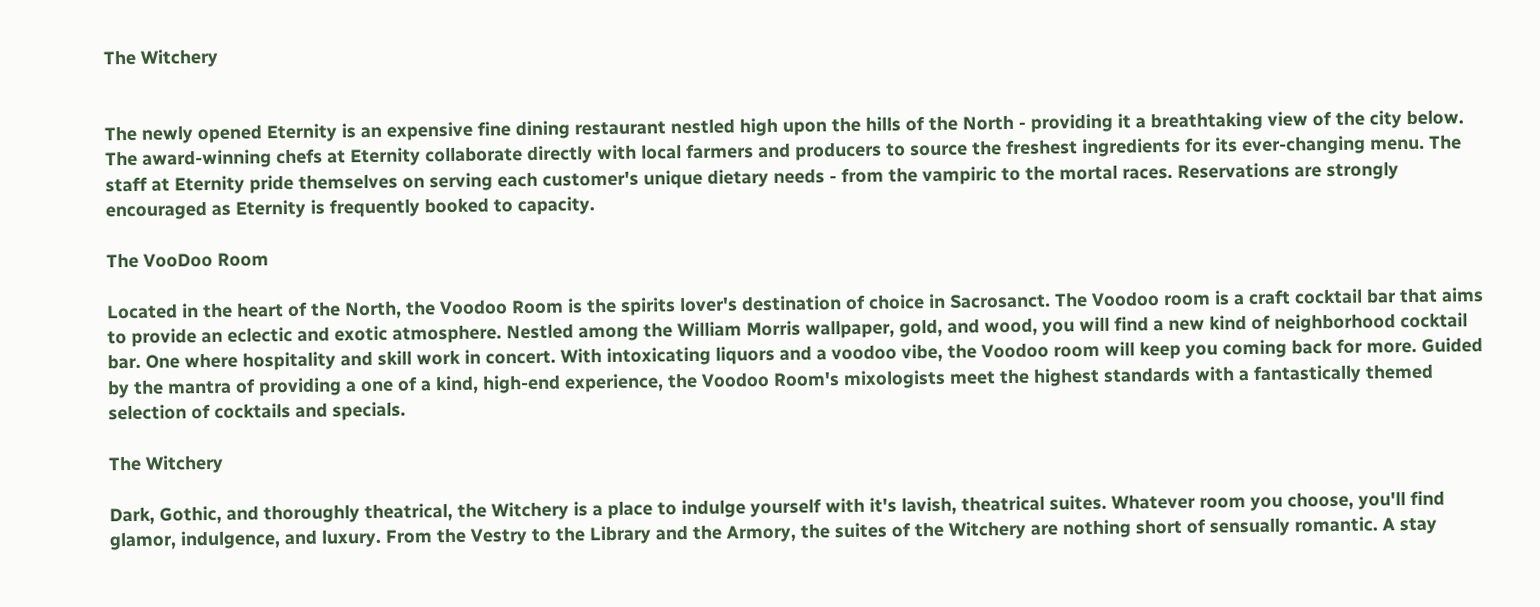The Witchery


The newly opened Eternity is an expensive fine dining restaurant nestled high upon the hills of the North - providing it a breathtaking view of the city below. The award-winning chefs at Eternity collaborate directly with local farmers and producers to source the freshest ingredients for its ever-changing menu. The staff at Eternity pride themselves on serving each customer's unique dietary needs - from the vampiric to the mortal races. Reservations are strongly encouraged as Eternity is frequently booked to capacity.

The VooDoo Room

Located in the heart of the North, the Voodoo Room is the spirits lover's destination of choice in Sacrosanct. The Voodoo room is a craft cocktail bar that aims to provide an eclectic and exotic atmosphere. Nestled among the William Morris wallpaper, gold, and wood, you will find a new kind of neighborhood cocktail bar. One where hospitality and skill work in concert. With intoxicating liquors and a voodoo vibe, the Voodoo room will keep you coming back for more. Guided by the mantra of providing a one of a kind, high-end experience, the Voodoo Room's mixologists meet the highest standards with a fantastically themed selection of cocktails and specials.

The Witchery

Dark, Gothic, and thoroughly theatrical, the Witchery is a place to indulge yourself with it's lavish, theatrical suites. Whatever room you choose, you'll find glamor, indulgence, and luxury. From the Vestry to the Library and the Armory, the suites of the Witchery are nothing short of sensually romantic. A stay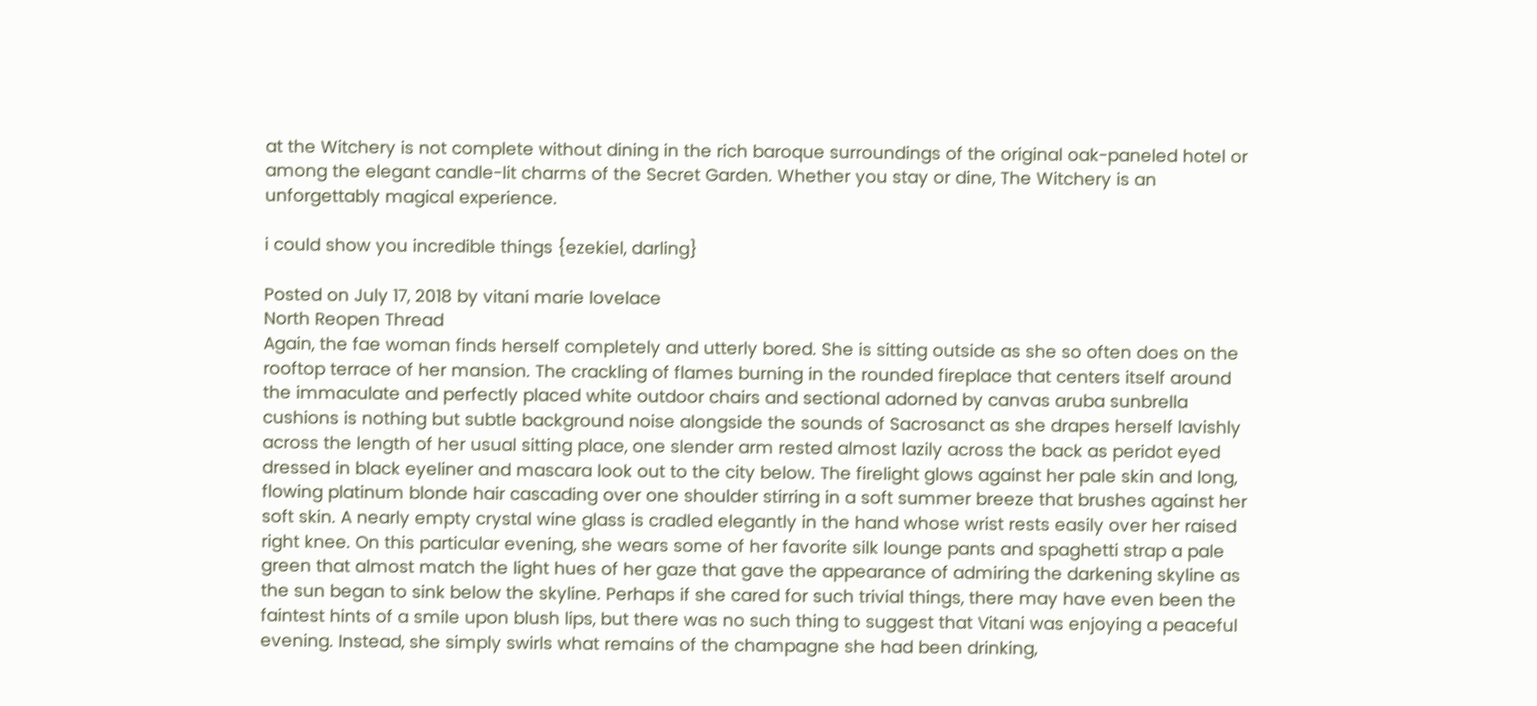at the Witchery is not complete without dining in the rich baroque surroundings of the original oak-paneled hotel or among the elegant candle-lit charms of the Secret Garden. Whether you stay or dine, The Witchery is an unforgettably magical experience.

i could show you incredible things {ezekiel, darling}

Posted on July 17, 2018 by vitani marie lovelace
North Reopen Thread
Again, the fae woman finds herself completely and utterly bored. She is sitting outside as she so often does on the rooftop terrace of her mansion. The crackling of flames burning in the rounded fireplace that centers itself around the immaculate and perfectly placed white outdoor chairs and sectional adorned by canvas aruba sunbrella cushions is nothing but subtle background noise alongside the sounds of Sacrosanct as she drapes herself lavishly across the length of her usual sitting place, one slender arm rested almost lazily across the back as peridot eyed dressed in black eyeliner and mascara look out to the city below. The firelight glows against her pale skin and long, flowing platinum blonde hair cascading over one shoulder stirring in a soft summer breeze that brushes against her soft skin. A nearly empty crystal wine glass is cradled elegantly in the hand whose wrist rests easily over her raised right knee. On this particular evening, she wears some of her favorite silk lounge pants and spaghetti strap a pale green that almost match the light hues of her gaze that gave the appearance of admiring the darkening skyline as the sun began to sink below the skyline. Perhaps if she cared for such trivial things, there may have even been the faintest hints of a smile upon blush lips, but there was no such thing to suggest that Vitani was enjoying a peaceful evening. Instead, she simply swirls what remains of the champagne she had been drinking,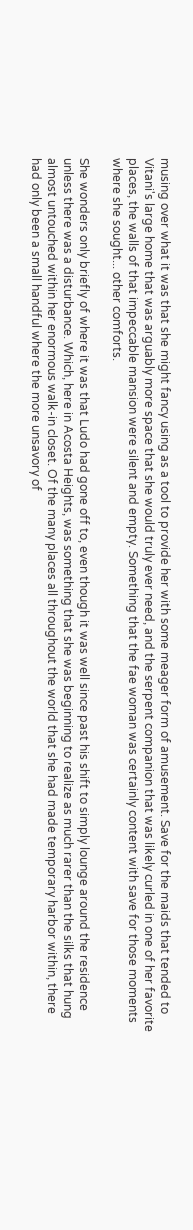musing over what it was that she might fancy using as a tool to provide her with some meager form of amusement. Save for the maids that tended to Vitani's large home that was arguably more space that she would truly ever need, and the serpent companion that was likely curled in one of her favorite places, the walls of that impeccable mansion were silent and empty. Something that the fae woman was certainly content with save for those moments where she sought... other comforts.

She wonders only briefly of where it was that Ludo had gone off to, even though it was well since past his shift to simply lounge around the residence unless there was a disturbance. Which, here in Acosta Heights, was something that she was beginning to realize as much rarer than the silks that hung almost untouched within her enormous walk-in closet. Of the many places all throughout the world that she had made temporary harbor within, there had only been a small handful where the more unsavory of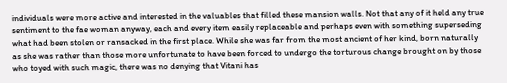individuals were more active and interested in the valuables that filled these mansion walls. Not that any of it held any true sentiment to the fae woman anyway, each and every item easily replaceable and perhaps even with something superseding what had been stolen or ransacked in the first place. While she was far from the most ancient of her kind, born naturally as she was rather than those more unfortunate to have been forced to undergo the torturous change brought on by those who toyed with such magic, there was no denying that Vitani has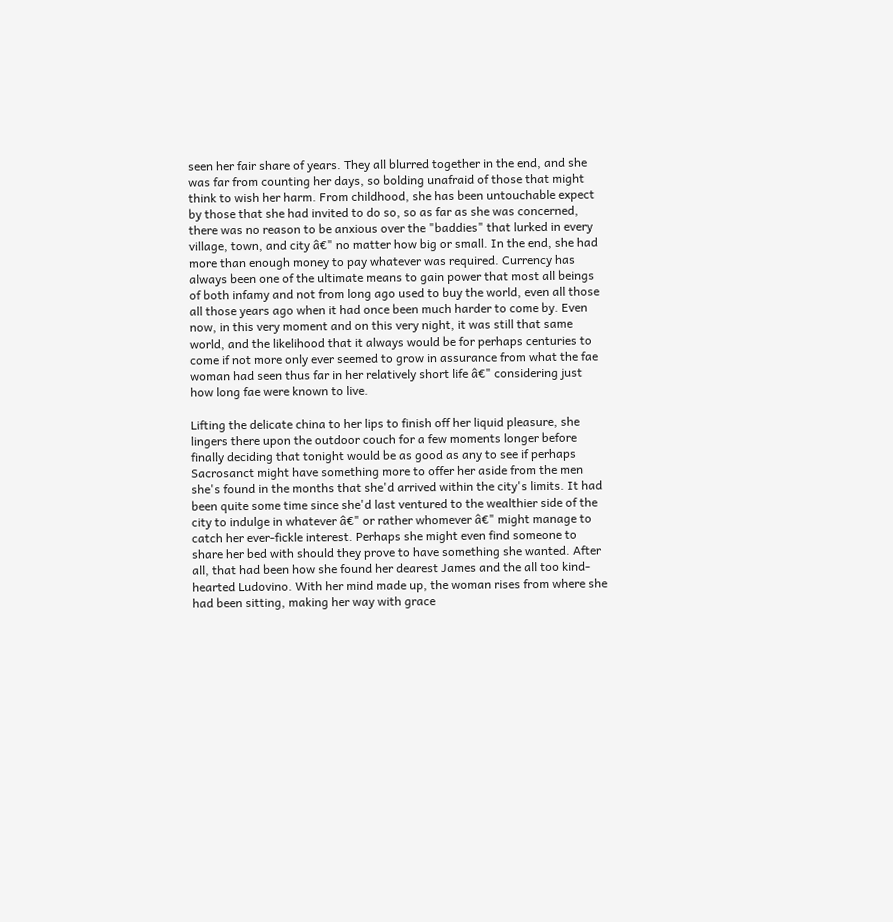seen her fair share of years. They all blurred together in the end, and she was far from counting her days, so bolding unafraid of those that might think to wish her harm. From childhood, she has been untouchable expect by those that she had invited to do so, so as far as she was concerned, there was no reason to be anxious over the "baddies" that lurked in every village, town, and city â€" no matter how big or small. In the end, she had more than enough money to pay whatever was required. Currency has always been one of the ultimate means to gain power that most all beings of both infamy and not from long ago used to buy the world, even all those all those years ago when it had once been much harder to come by. Even now, in this very moment and on this very night, it was still that same world, and the likelihood that it always would be for perhaps centuries to come if not more only ever seemed to grow in assurance from what the fae woman had seen thus far in her relatively short life â€" considering just how long fae were known to live.

Lifting the delicate china to her lips to finish off her liquid pleasure, she lingers there upon the outdoor couch for a few moments longer before finally deciding that tonight would be as good as any to see if perhaps Sacrosanct might have something more to offer her aside from the men she's found in the months that she'd arrived within the city's limits. It had been quite some time since she'd last ventured to the wealthier side of the city to indulge in whatever â€" or rather whomever â€" might manage to catch her ever-fickle interest. Perhaps she might even find someone to share her bed with should they prove to have something she wanted. After all, that had been how she found her dearest James and the all too kind-hearted Ludovino. With her mind made up, the woman rises from where she had been sitting, making her way with grace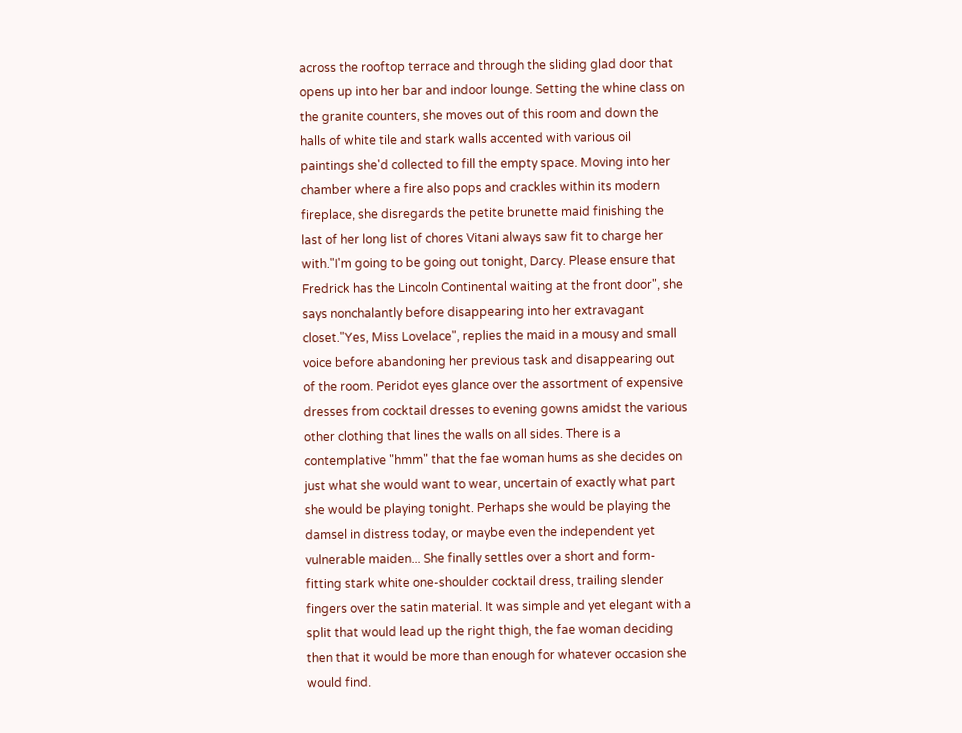across the rooftop terrace and through the sliding glad door that opens up into her bar and indoor lounge. Setting the whine class on the granite counters, she moves out of this room and down the halls of white tile and stark walls accented with various oil paintings she'd collected to fill the empty space. Moving into her chamber where a fire also pops and crackles within its modern fireplace, she disregards the petite brunette maid finishing the last of her long list of chores Vitani always saw fit to charge her with."I'm going to be going out tonight, Darcy. Please ensure that Fredrick has the Lincoln Continental waiting at the front door", she says nonchalantly before disappearing into her extravagant closet."Yes, Miss Lovelace", replies the maid in a mousy and small voice before abandoning her previous task and disappearing out of the room. Peridot eyes glance over the assortment of expensive dresses from cocktail dresses to evening gowns amidst the various other clothing that lines the walls on all sides. There is a contemplative "hmm" that the fae woman hums as she decides on just what she would want to wear, uncertain of exactly what part she would be playing tonight. Perhaps she would be playing the damsel in distress today, or maybe even the independent yet vulnerable maiden... She finally settles over a short and form-fitting stark white one-shoulder cocktail dress, trailing slender fingers over the satin material. It was simple and yet elegant with a split that would lead up the right thigh, the fae woman deciding then that it would be more than enough for whatever occasion she would find.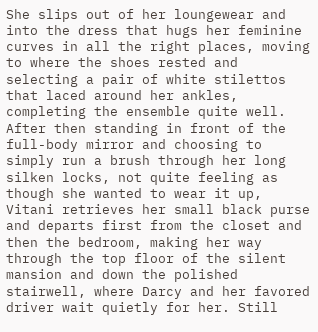She slips out of her loungewear and into the dress that hugs her feminine curves in all the right places, moving to where the shoes rested and selecting a pair of white stilettos that laced around her ankles, completing the ensemble quite well. After then standing in front of the full-body mirror and choosing to simply run a brush through her long silken locks, not quite feeling as though she wanted to wear it up, Vitani retrieves her small black purse and departs first from the closet and then the bedroom, making her way through the top floor of the silent mansion and down the polished stairwell, where Darcy and her favored driver wait quietly for her. Still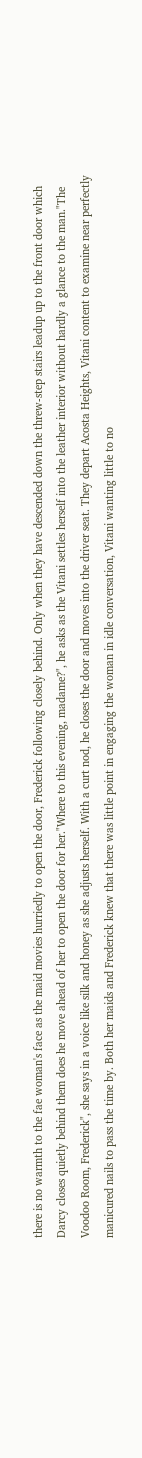there is no warmth to the fae woman's face as the maid movies hurriedly to open the door, Frederick following closely behind. Only when they have descended down the threw-step stairs leadup up to the front door which Darcy closes quietly behind them does he move ahead of her to open the door for her."Where to this evening, madame?", he asks as the Vitani settles herself into the leather interior without hardly a glance to the man."The Voodoo Room, Frederick", she says in a voice like silk and honey as she adjusts herself. With a curt nod, he closes the door and moves into the driver seat. They depart Acosta Heights, Vitani content to examine near perfectly manicured nails to pass the time by. Both her maids and Frederick knew that there was little point in engaging the woman in idle conversation, Vitani wanting little to no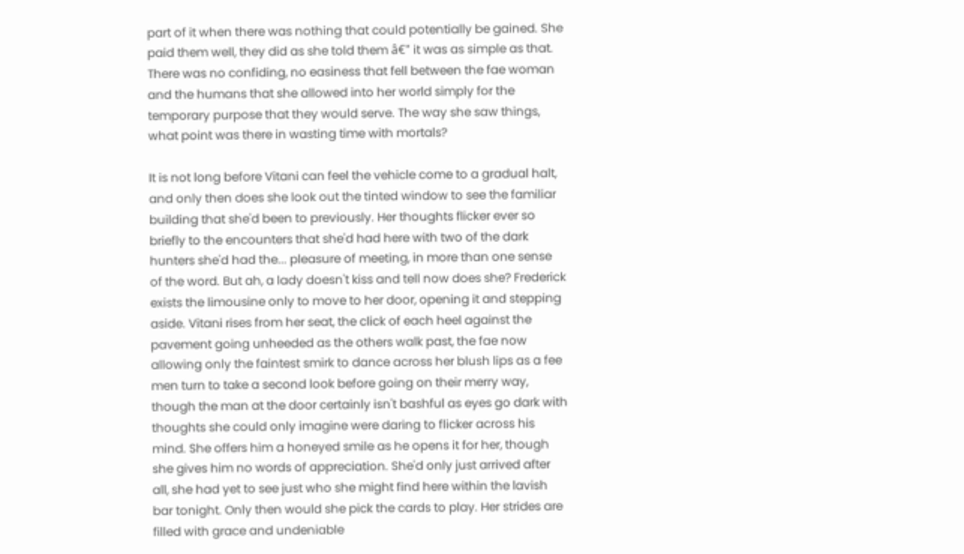part of it when there was nothing that could potentially be gained. She paid them well, they did as she told them â€" it was as simple as that. There was no confiding, no easiness that fell between the fae woman and the humans that she allowed into her world simply for the temporary purpose that they would serve. The way she saw things, what point was there in wasting time with mortals?

It is not long before Vitani can feel the vehicle come to a gradual halt, and only then does she look out the tinted window to see the familiar building that she'd been to previously. Her thoughts flicker ever so briefly to the encounters that she'd had here with two of the dark hunters she'd had the... pleasure of meeting, in more than one sense of the word. But ah, a lady doesn't kiss and tell now does she? Frederick exists the limousine only to move to her door, opening it and stepping aside. Vitani rises from her seat, the click of each heel against the pavement going unheeded as the others walk past, the fae now allowing only the faintest smirk to dance across her blush lips as a fee men turn to take a second look before going on their merry way, though the man at the door certainly isn't bashful as eyes go dark with thoughts she could only imagine were daring to flicker across his mind. She offers him a honeyed smile as he opens it for her, though she gives him no words of appreciation. She'd only just arrived after all, she had yet to see just who she might find here within the lavish bar tonight. Only then would she pick the cards to play. Her strides are filled with grace and undeniable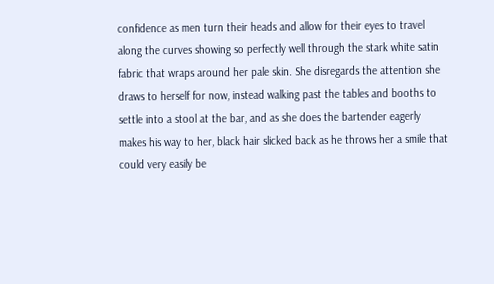confidence as men turn their heads and allow for their eyes to travel along the curves showing so perfectly well through the stark white satin fabric that wraps around her pale skin. She disregards the attention she draws to herself for now, instead walking past the tables and booths to settle into a stool at the bar, and as she does the bartender eagerly makes his way to her, black hair slicked back as he throws her a smile that could very easily be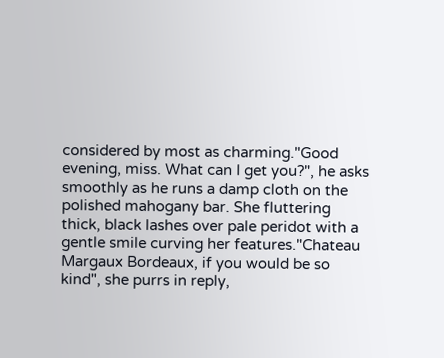considered by most as charming."Good evening, miss. What can I get you?", he asks smoothly as he runs a damp cloth on the polished mahogany bar. She fluttering thick, black lashes over pale peridot with a gentle smile curving her features."Chateau Margaux Bordeaux, if you would be so kind", she purrs in reply,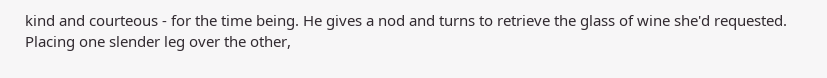kind and courteous - for the time being. He gives a nod and turns to retrieve the glass of wine she'd requested. Placing one slender leg over the other,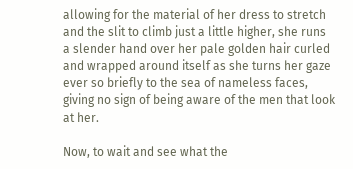allowing for the material of her dress to stretch and the slit to climb just a little higher, she runs a slender hand over her pale golden hair curled and wrapped around itself as she turns her gaze ever so briefly to the sea of nameless faces, giving no sign of being aware of the men that look at her.

Now, to wait and see what the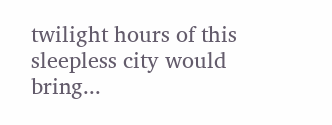twilight hours of this sleepless city would bring...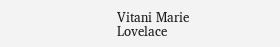Vitani Marie Lovelace